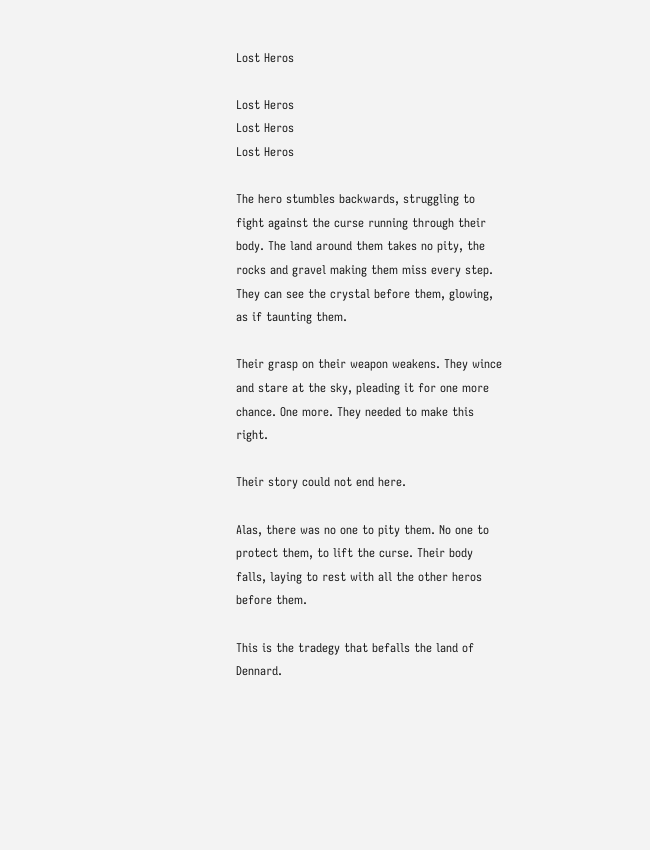Lost Heros

Lost Heros
Lost Heros
Lost Heros

The hero stumbles backwards, struggling to fight against the curse running through their body. The land around them takes no pity, the rocks and gravel making them miss every step. They can see the crystal before them, glowing, as if taunting them.

Their grasp on their weapon weakens. They wince and stare at the sky, pleading it for one more chance. One more. They needed to make this right.

Their story could not end here.

Alas, there was no one to pity them. No one to protect them, to lift the curse. Their body falls, laying to rest with all the other heros before them.

This is the tradegy that befalls the land of Dennard.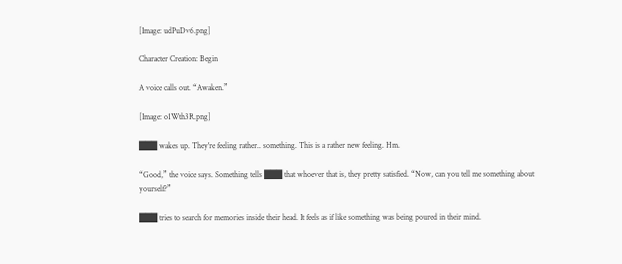[Image: udPuDv6.png]

Character Creation: Begin

A voice calls out. “Awaken.”

[Image: o1Wth3R.png]

███ wakes up. They're feeling rather.. something. This is a rather new feeling. Hm.

“Good,” the voice says. Something tells ███ that whoever that is, they pretty satisfied. “Now, can you tell me something about yourself?”

███ tries to search for memories inside their head. It feels as if like something was being poured in their mind.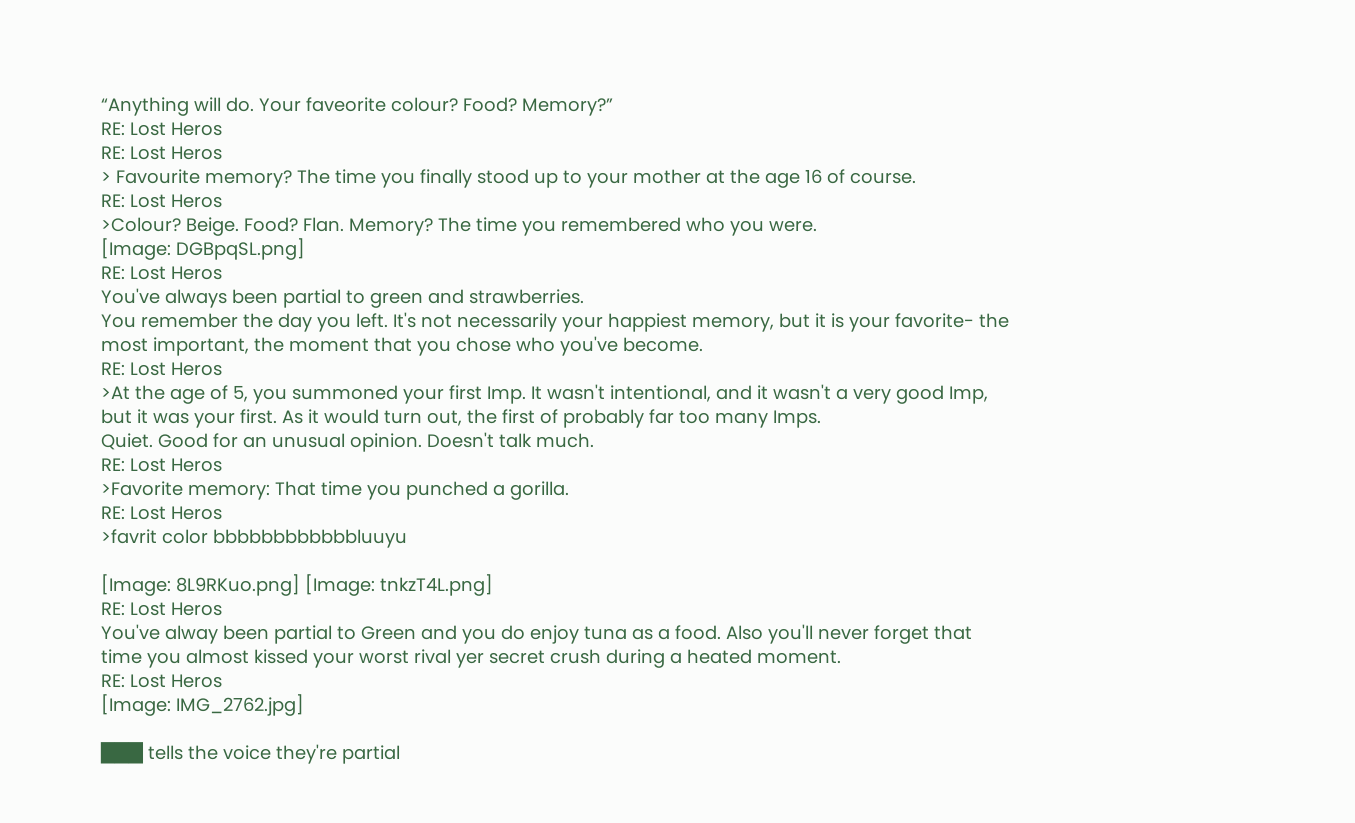“Anything will do. Your faveorite colour? Food? Memory?”
RE: Lost Heros
RE: Lost Heros
> Favourite memory? The time you finally stood up to your mother at the age 16 of course.
RE: Lost Heros
>Colour? Beige. Food? Flan. Memory? The time you remembered who you were.
[Image: DGBpqSL.png]
RE: Lost Heros
You've always been partial to green and strawberries.
You remember the day you left. It's not necessarily your happiest memory, but it is your favorite- the most important, the moment that you chose who you've become.
RE: Lost Heros
>At the age of 5, you summoned your first Imp. It wasn't intentional, and it wasn't a very good Imp, but it was your first. As it would turn out, the first of probably far too many Imps.
Quiet. Good for an unusual opinion. Doesn't talk much.
RE: Lost Heros
>Favorite memory: That time you punched a gorilla.
RE: Lost Heros
>favrit color bbbbbbbbbbbbluuyu

[Image: 8L9RKuo.png] [Image: tnkzT4L.png]
RE: Lost Heros
You've alway been partial to Green and you do enjoy tuna as a food. Also you'll never forget that time you almost kissed your worst rival yer secret crush during a heated moment.
RE: Lost Heros
[Image: IMG_2762.jpg]

███ tells the voice they're partial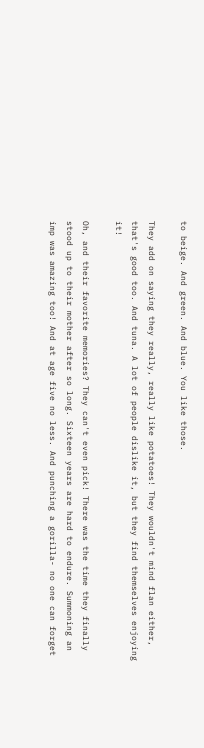to beige. And green. And blue. You like those.

They add on saying they really, really like potatoes! They wouldn't mind flan either, that's good too. And tuna. A lot of people dislike it, but they find themselves enjoying it!

Oh, and their favorite memories? They can't even pick! There was the time they finally stood up to their mother after so long. Sixteen years are hard to endure. Summoning an imp was amazing too! And at age five no less. And punching a gorilla- no one can forget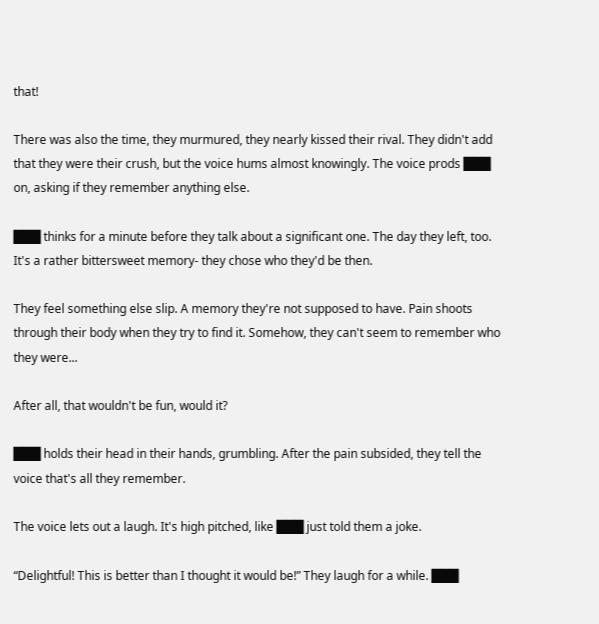that!

There was also the time, they murmured, they nearly kissed their rival. They didn't add that they were their crush, but the voice hums almost knowingly. The voice prods ███ on, asking if they remember anything else.

███ thinks for a minute before they talk about a significant one. The day they left, too. It's a rather bittersweet memory- they chose who they'd be then.

They feel something else slip. A memory they're not supposed to have. Pain shoots through their body when they try to find it. Somehow, they can't seem to remember who they were...

After all, that wouldn't be fun, would it?

███ holds their head in their hands, grumbling. After the pain subsided, they tell the voice that's all they remember.

The voice lets out a laugh. It's high pitched, like ███ just told them a joke.

“Delightful! This is better than I thought it would be!” They laugh for a while. ███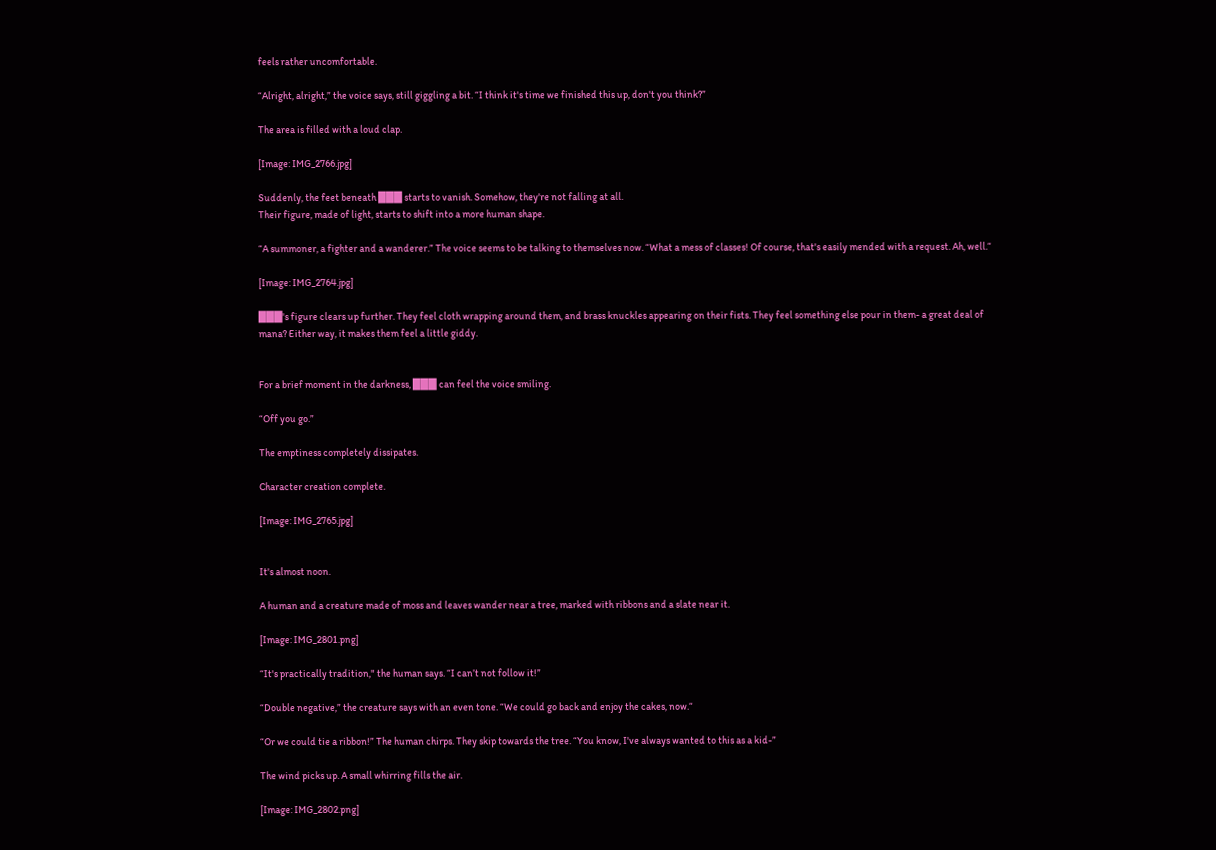feels rather uncomfortable.

“Alright, alright,” the voice says, still giggling a bit. “I think it's time we finished this up, don't you think?”

The area is filled with a loud clap.

[Image: IMG_2766.jpg]

Suddenly, the feet beneath ███ starts to vanish. Somehow, they're not falling at all.
Their figure, made of light, starts to shift into a more human shape.

“A summoner, a fighter and a wanderer.” The voice seems to be talking to themselves now. “What a mess of classes! Of course, that's easily mended with a request. Ah, well.“

[Image: IMG_2764.jpg]

███'s figure clears up further. They feel cloth wrapping around them, and brass knuckles appearing on their fists. They feel something else pour in them- a great deal of mana? Either way, it makes them feel a little giddy.


For a brief moment in the darkness, ███ can feel the voice smiling.

“Off you go.”

The emptiness completely dissipates.

Character creation complete.

[Image: IMG_2765.jpg]


It's almost noon.

A human and a creature made of moss and leaves wander near a tree, marked with ribbons and a slate near it.

[Image: IMG_2801.png]

“It's practically tradition," the human says. “I can’t not follow it!”

“Double negative,” the creature says with an even tone. “We could go back and enjoy the cakes, now.“

“Or we could tie a ribbon!” The human chirps. They skip towards the tree. “You know, I've always wanted to this as a kid-”

The wind picks up. A small whirring fills the air.

[Image: IMG_2802.png]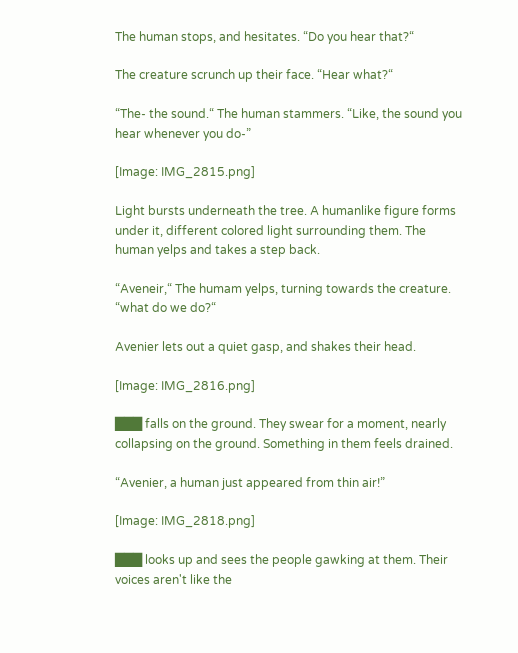The human stops, and hesitates. “Do you hear that?“

The creature scrunch up their face. “Hear what?“

“The- the sound.“ The human stammers. “Like, the sound you hear whenever you do-”

[Image: IMG_2815.png]

Light bursts underneath the tree. A humanlike figure forms under it, different colored light surrounding them. The human yelps and takes a step back.

“Aveneir,“ The humam yelps, turning towards the creature. “what do we do?“

Avenier lets out a quiet gasp, and shakes their head.

[Image: IMG_2816.png]

███ falls on the ground. They swear for a moment, nearly collapsing on the ground. Something in them feels drained.

“Avenier, a human just appeared from thin air!”

[Image: IMG_2818.png]

███ looks up and sees the people gawking at them. Their voices aren't like the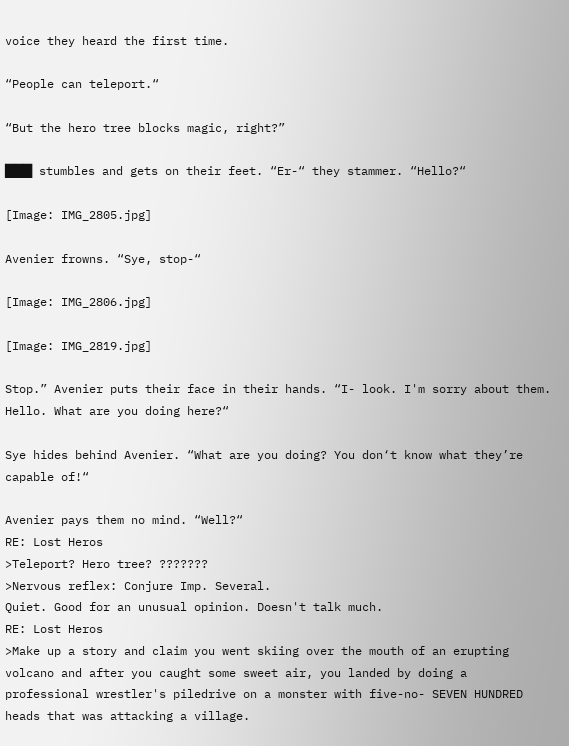voice they heard the first time.

“People can teleport.“

“But the hero tree blocks magic, right?”

███ stumbles and gets on their feet. “Er-“ they stammer. “Hello?“

[Image: IMG_2805.jpg]

Avenier frowns. “Sye, stop-“

[Image: IMG_2806.jpg]

[Image: IMG_2819.jpg]

Stop.” Avenier puts their face in their hands. “I- look. I'm sorry about them. Hello. What are you doing here?“

Sye hides behind Avenier. “What are you doing? You don‘t know what they’re capable of!“

Avenier pays them no mind. “Well?“
RE: Lost Heros
>Teleport? Hero tree? ???????
>Nervous reflex: Conjure Imp. Several.
Quiet. Good for an unusual opinion. Doesn't talk much.
RE: Lost Heros
>Make up a story and claim you went skiing over the mouth of an erupting volcano and after you caught some sweet air, you landed by doing a professional wrestler's piledrive on a monster with five-no- SEVEN HUNDRED heads that was attacking a village.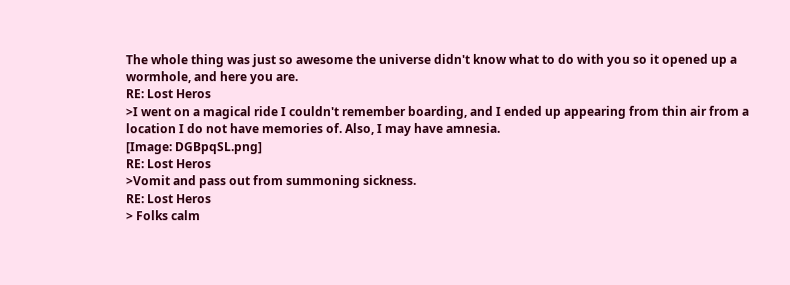The whole thing was just so awesome the universe didn't know what to do with you so it opened up a wormhole, and here you are.
RE: Lost Heros
>I went on a magical ride I couldn't remember boarding, and I ended up appearing from thin air from a location I do not have memories of. Also, I may have amnesia.
[Image: DGBpqSL.png]
RE: Lost Heros
>Vomit and pass out from summoning sickness.
RE: Lost Heros
> Folks calm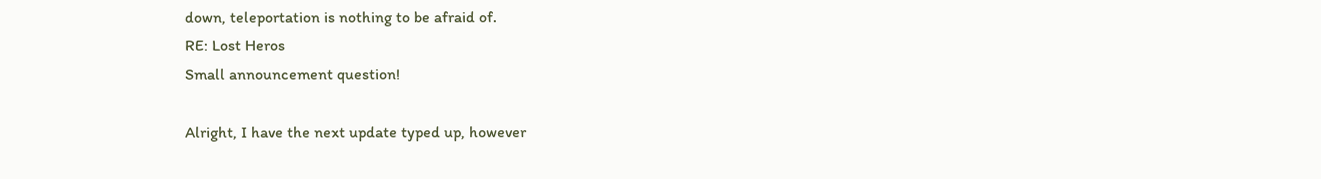down, teleportation is nothing to be afraid of.
RE: Lost Heros
Small announcement question!

Alright, I have the next update typed up, however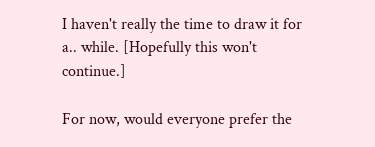I haven't really the time to draw it for a.. while. [Hopefully this won't continue.]

For now, would everyone prefer the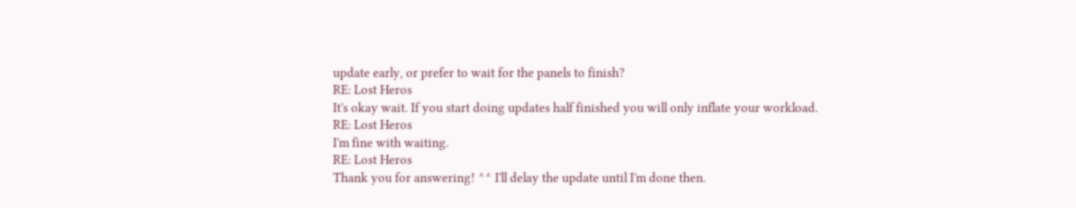update early, or prefer to wait for the panels to finish?
RE: Lost Heros
It's okay wait. If you start doing updates half finished you will only inflate your workload.
RE: Lost Heros
I'm fine with waiting.
RE: Lost Heros
Thank you for answering! ^^ I'll delay the update until I'm done then.